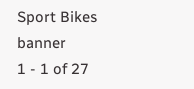Sport Bikes banner
1 - 1 of 27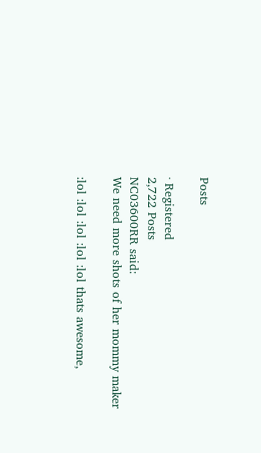Posts

· Registered
2,722 Posts
NC03600RR said:
We need more shots of her mommy maker

:lol :lol :lol :lol :lol thats awesome,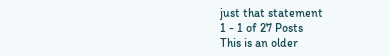just that statement
1 - 1 of 27 Posts
This is an older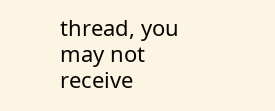thread, you may not receive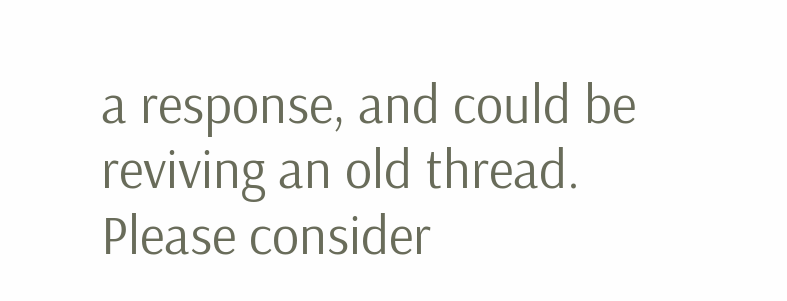a response, and could be reviving an old thread. Please consider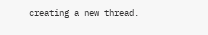creating a new thread.